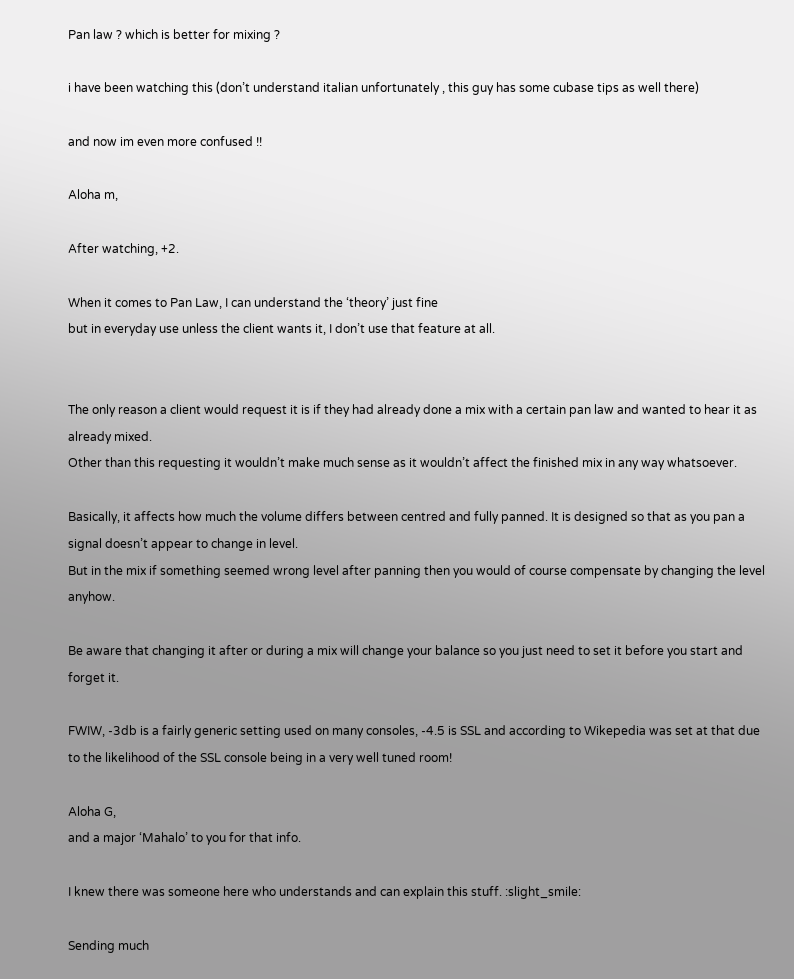Pan law ? which is better for mixing ?

i have been watching this (don’t understand italian unfortunately , this guy has some cubase tips as well there)

and now im even more confused !!

Aloha m,

After watching, +2.

When it comes to Pan Law, I can understand the ‘theory’ just fine
but in everyday use unless the client wants it, I don’t use that feature at all.


The only reason a client would request it is if they had already done a mix with a certain pan law and wanted to hear it as already mixed.
Other than this requesting it wouldn’t make much sense as it wouldn’t affect the finished mix in any way whatsoever.

Basically, it affects how much the volume differs between centred and fully panned. It is designed so that as you pan a signal doesn’t appear to change in level.
But in the mix if something seemed wrong level after panning then you would of course compensate by changing the level anyhow.

Be aware that changing it after or during a mix will change your balance so you just need to set it before you start and forget it.

FWIW, -3db is a fairly generic setting used on many consoles, -4.5 is SSL and according to Wikepedia was set at that due to the likelihood of the SSL console being in a very well tuned room!

Aloha G,
and a major ‘Mahalo’ to you for that info.

I knew there was someone here who understands and can explain this stuff. :slight_smile:

Sending much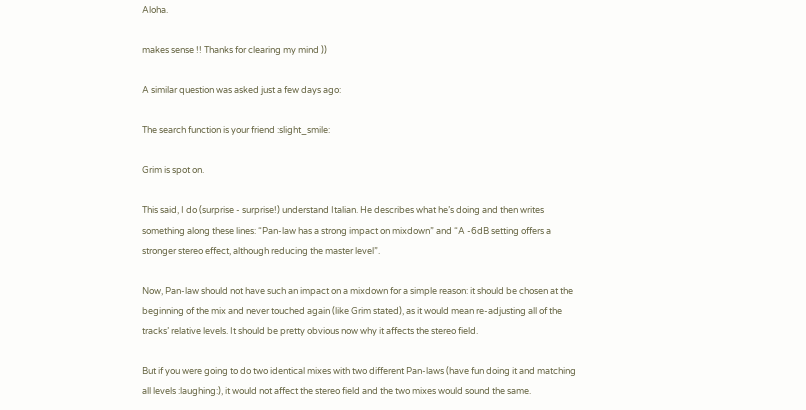Aloha.

makes sense !! Thanks for clearing my mind ))

A similar question was asked just a few days ago:

The search function is your friend :slight_smile:

Grim is spot on.

This said, I do (surprise - surprise!) understand Italian. He describes what he’s doing and then writes something along these lines: “Pan-law has a strong impact on mixdown” and “A -6dB setting offers a stronger stereo effect, although reducing the master level”.

Now, Pan-law should not have such an impact on a mixdown for a simple reason: it should be chosen at the beginning of the mix and never touched again (like Grim stated), as it would mean re-adjusting all of the tracks’ relative levels. It should be pretty obvious now why it affects the stereo field.

But if you were going to do two identical mixes with two different Pan-laws (have fun doing it and matching all levels :laughing:), it would not affect the stereo field and the two mixes would sound the same.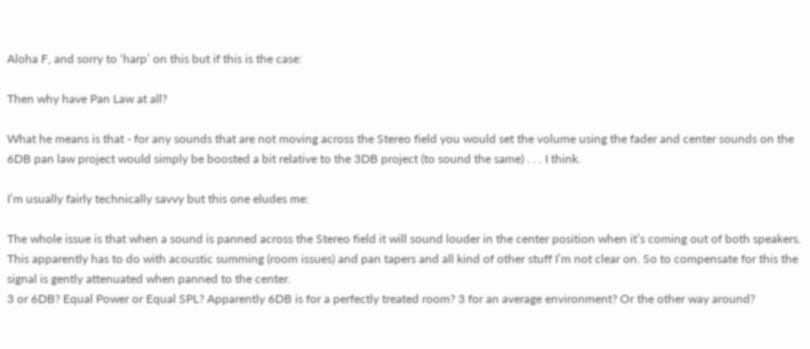Aloha F, and sorry to ‘harp’ on this but if this is the case:

Then why have Pan Law at all?

What he means is that - for any sounds that are not moving across the Stereo field you would set the volume using the fader and center sounds on the 6DB pan law project would simply be boosted a bit relative to the 3DB project (to sound the same) . . . I think.

I’m usually fairly technically savvy but this one eludes me:

The whole issue is that when a sound is panned across the Stereo field it will sound louder in the center position when it’s coming out of both speakers. This apparently has to do with acoustic summing (room issues) and pan tapers and all kind of other stuff I’m not clear on. So to compensate for this the signal is gently attenuated when panned to the center.
3 or 6DB? Equal Power or Equal SPL? Apparently 6DB is for a perfectly treated room? 3 for an average environment? Or the other way around?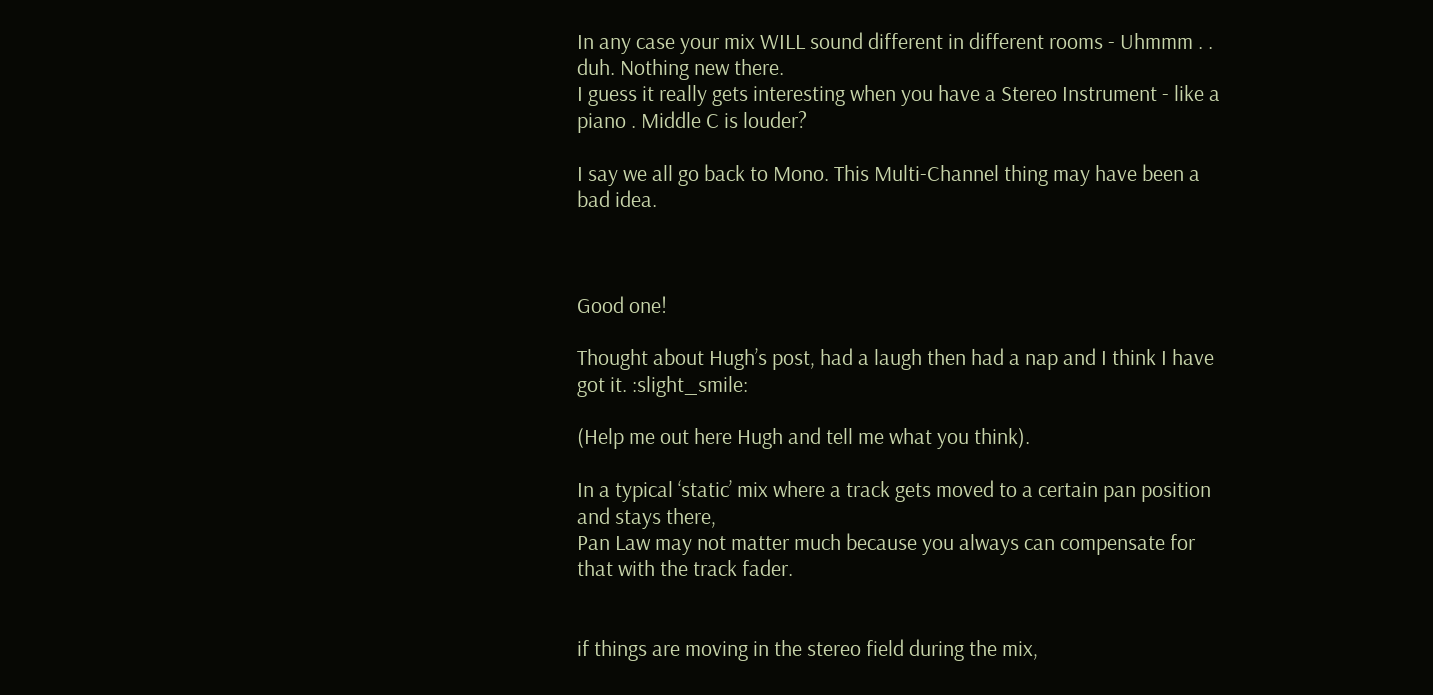In any case your mix WILL sound different in different rooms - Uhmmm . . duh. Nothing new there.
I guess it really gets interesting when you have a Stereo Instrument - like a piano . Middle C is louder?

I say we all go back to Mono. This Multi-Channel thing may have been a bad idea.



Good one!

Thought about Hugh’s post, had a laugh then had a nap and I think I have got it. :slight_smile:

(Help me out here Hugh and tell me what you think).

In a typical ‘static’ mix where a track gets moved to a certain pan position and stays there,
Pan Law may not matter much because you always can compensate for that with the track fader.


if things are moving in the stereo field during the mix,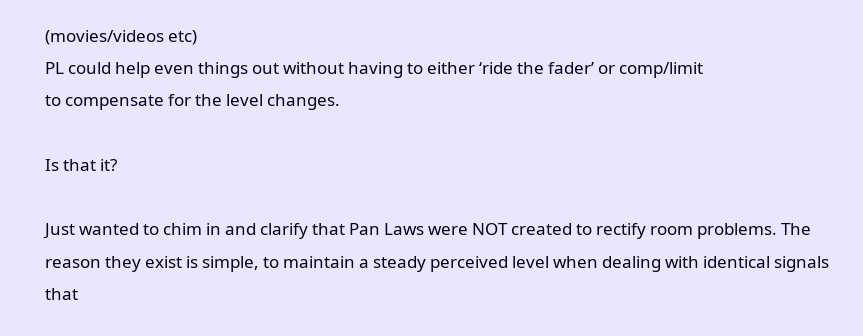(movies/videos etc)
PL could help even things out without having to either ‘ride the fader’ or comp/limit
to compensate for the level changes.

Is that it?

Just wanted to chim in and clarify that Pan Laws were NOT created to rectify room problems. The reason they exist is simple, to maintain a steady perceived level when dealing with identical signals that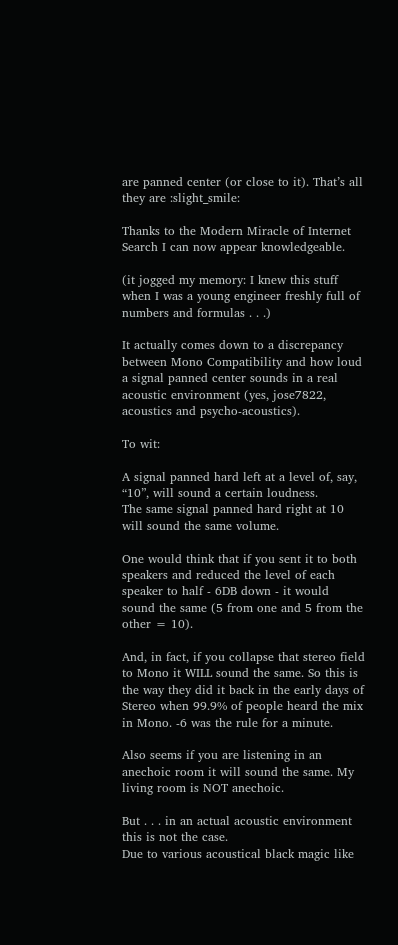are panned center (or close to it). That’s all they are :slight_smile:

Thanks to the Modern Miracle of Internet Search I can now appear knowledgeable.

(it jogged my memory: I knew this stuff when I was a young engineer freshly full of numbers and formulas . . .)

It actually comes down to a discrepancy between Mono Compatibility and how loud a signal panned center sounds in a real acoustic environment (yes, jose7822, acoustics and psycho-acoustics).

To wit:

A signal panned hard left at a level of, say, “10”, will sound a certain loudness.
The same signal panned hard right at 10 will sound the same volume.

One would think that if you sent it to both speakers and reduced the level of each speaker to half - 6DB down - it would sound the same (5 from one and 5 from the other = 10).

And, in fact, if you collapse that stereo field to Mono it WILL sound the same. So this is the way they did it back in the early days of Stereo when 99.9% of people heard the mix in Mono. -6 was the rule for a minute.

Also seems if you are listening in an anechoic room it will sound the same. My living room is NOT anechoic.

But . . . in an actual acoustic environment this is not the case.
Due to various acoustical black magic like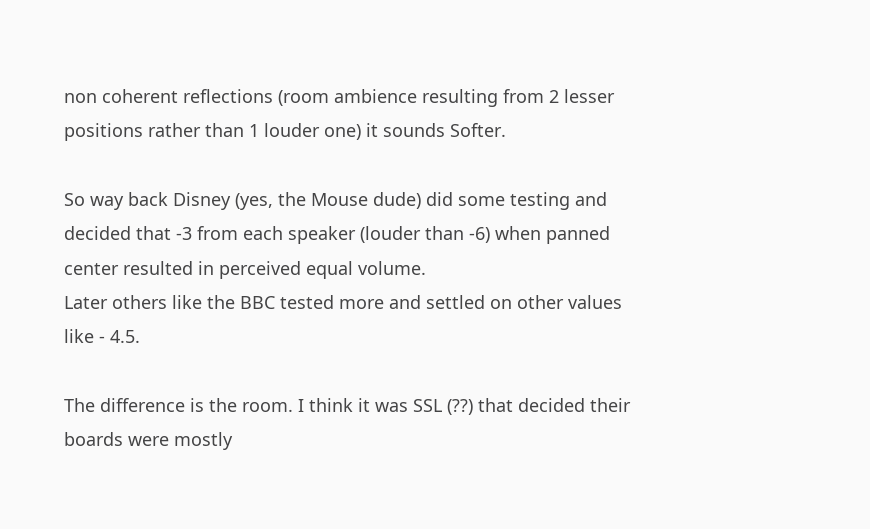non coherent reflections (room ambience resulting from 2 lesser positions rather than 1 louder one) it sounds Softer.

So way back Disney (yes, the Mouse dude) did some testing and decided that -3 from each speaker (louder than -6) when panned center resulted in perceived equal volume.
Later others like the BBC tested more and settled on other values like - 4.5.

The difference is the room. I think it was SSL (??) that decided their boards were mostly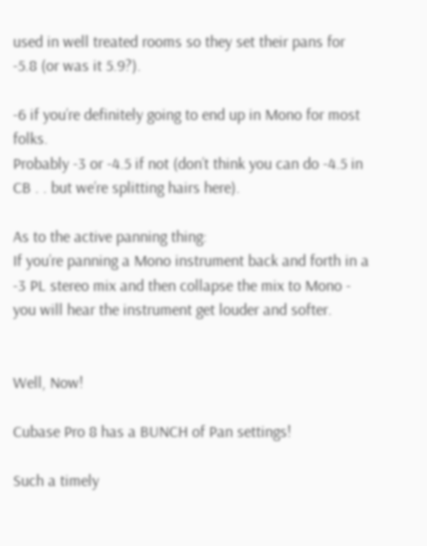used in well treated rooms so they set their pans for -5.8 (or was it 5.9?).

-6 if you’re definitely going to end up in Mono for most folks.
Probably -3 or -4.5 if not (don’t think you can do -4.5 in CB . . but we’re splitting hairs here).

As to the active panning thing:
If you’re panning a Mono instrument back and forth in a -3 PL stereo mix and then collapse the mix to Mono - you will hear the instrument get louder and softer.


Well, Now!

Cubase Pro 8 has a BUNCH of Pan settings!

Such a timely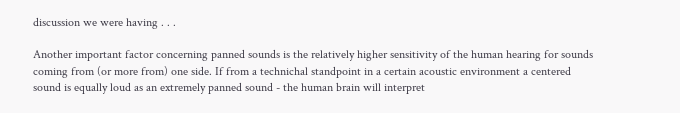discussion we were having . . .

Another important factor concerning panned sounds is the relatively higher sensitivity of the human hearing for sounds coming from (or more from) one side. If from a technichal standpoint in a certain acoustic environment a centered sound is equally loud as an extremely panned sound - the human brain will interpret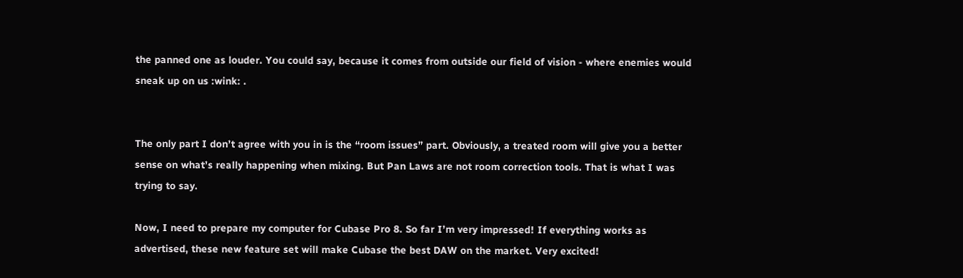the panned one as louder. You could say, because it comes from outside our field of vision - where enemies would sneak up on us :wink: .


The only part I don’t agree with you in is the “room issues” part. Obviously, a treated room will give you a better sense on what’s really happening when mixing. But Pan Laws are not room correction tools. That is what I was trying to say.

Now, I need to prepare my computer for Cubase Pro 8. So far I’m very impressed! If everything works as advertised, these new feature set will make Cubase the best DAW on the market. Very excited!